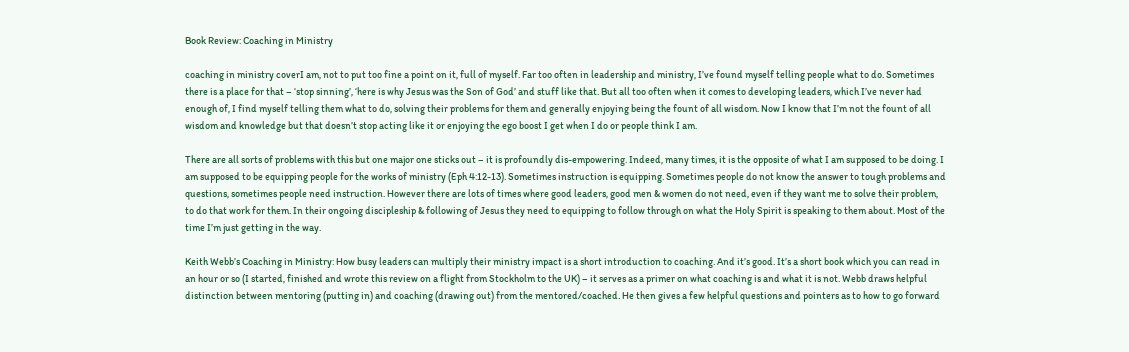Book Review: Coaching in Ministry

coaching in ministry coverI am, not to put too fine a point on it, full of myself. Far too often in leadership and ministry, I’ve found myself telling people what to do. Sometimes there is a place for that – ‘stop sinning’, ‘here is why Jesus was the Son of God’ and stuff like that. But all too often when it comes to developing leaders, which I’ve never had enough of, I find myself telling them what to do, solving their problems for them and generally enjoying being the fount of all wisdom. Now I know that I’m not the fount of all wisdom and knowledge but that doesn’t stop acting like it or enjoying the ego boost I get when I do or people think I am.

There are all sorts of problems with this but one major one sticks out – it is profoundly dis-empowering. Indeed, many times, it is the opposite of what I am supposed to be doing. I am supposed to be equipping people for the works of ministry (Eph 4:12-13). Sometimes instruction is equipping. Sometimes people do not know the answer to tough problems and questions, sometimes people need instruction. However there are lots of times where good leaders, good men & women do not need, even if they want me to solve their problem, to do that work for them. In their ongoing discipleship & following of Jesus they need to equipping to follow through on what the Holy Spirit is speaking to them about. Most of the time I’m just getting in the way.

Keith Webb’s Coaching in Ministry: How busy leaders can multiply their ministry impact is a short introduction to coaching. And it’s good. It’s a short book which you can read in an hour or so (I started, finished and wrote this review on a flight from Stockholm to the UK) – it serves as a primer on what coaching is and what it is not. Webb draws helpful distinction between mentoring (putting in) and coaching (drawing out) from the mentored/coached. He then gives a few helpful questions and pointers as to how to go forward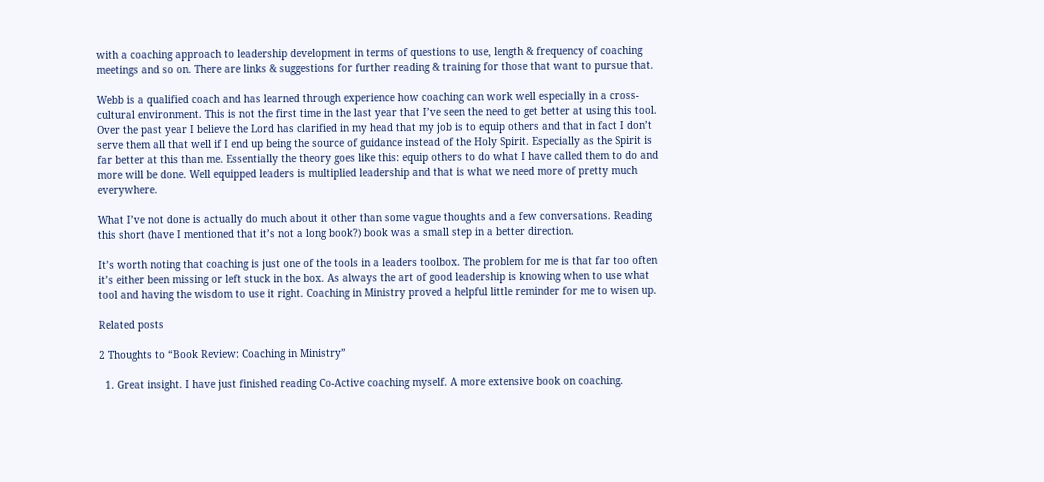with a coaching approach to leadership development in terms of questions to use, length & frequency of coaching meetings and so on. There are links & suggestions for further reading & training for those that want to pursue that.

Webb is a qualified coach and has learned through experience how coaching can work well especially in a cross-cultural environment. This is not the first time in the last year that I’ve seen the need to get better at using this tool. Over the past year I believe the Lord has clarified in my head that my job is to equip others and that in fact I don’t serve them all that well if I end up being the source of guidance instead of the Holy Spirit. Especially as the Spirit is far better at this than me. Essentially the theory goes like this: equip others to do what I have called them to do and more will be done. Well equipped leaders is multiplied leadership and that is what we need more of pretty much everywhere.

What I’ve not done is actually do much about it other than some vague thoughts and a few conversations. Reading this short (have I mentioned that it’s not a long book?) book was a small step in a better direction.

It’s worth noting that coaching is just one of the tools in a leaders toolbox. The problem for me is that far too often it’s either been missing or left stuck in the box. As always the art of good leadership is knowing when to use what tool and having the wisdom to use it right. Coaching in Ministry proved a helpful little reminder for me to wisen up.

Related posts

2 Thoughts to “Book Review: Coaching in Ministry”

  1. Great insight. I have just finished reading Co-Active coaching myself. A more extensive book on coaching.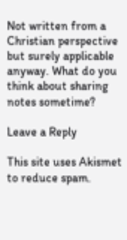Not written from a Christian perspective but surely applicable anyway. What do you think about sharing notes sometime?

Leave a Reply

This site uses Akismet to reduce spam.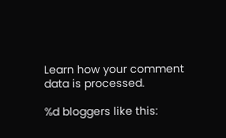Learn how your comment data is processed.

%d bloggers like this: